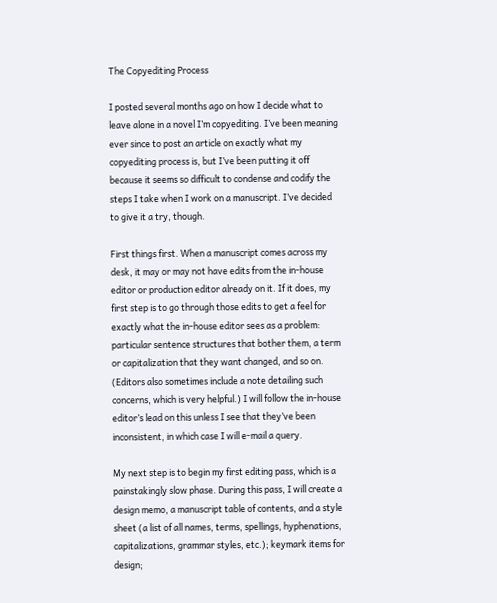The Copyediting Process

I posted several months ago on how I decide what to leave alone in a novel I’m copyediting. I’ve been meaning ever since to post an article on exactly what my copyediting process is, but I’ve been putting it off because it seems so difficult to condense and codify the steps I take when I work on a manuscript. I’ve decided to give it a try, though.

First things first. When a manuscript comes across my desk, it may or may not have edits from the in-house editor or production editor already on it. If it does, my first step is to go through those edits to get a feel for exactly what the in-house editor sees as a problem: particular sentence structures that bother them, a term or capitalization that they want changed, and so on. (Editors also sometimes include a note detailing such concerns, which is very helpful.) I will follow the in-house editor’s lead on this unless I see that they’ve been inconsistent, in which case I will e-mail a query.

My next step is to begin my first editing pass, which is a painstakingly slow phase. During this pass, I will create a design memo, a manuscript table of contents, and a style sheet (a list of all names, terms, spellings, hyphenations, capitalizations, grammar styles, etc.); keymark items for design;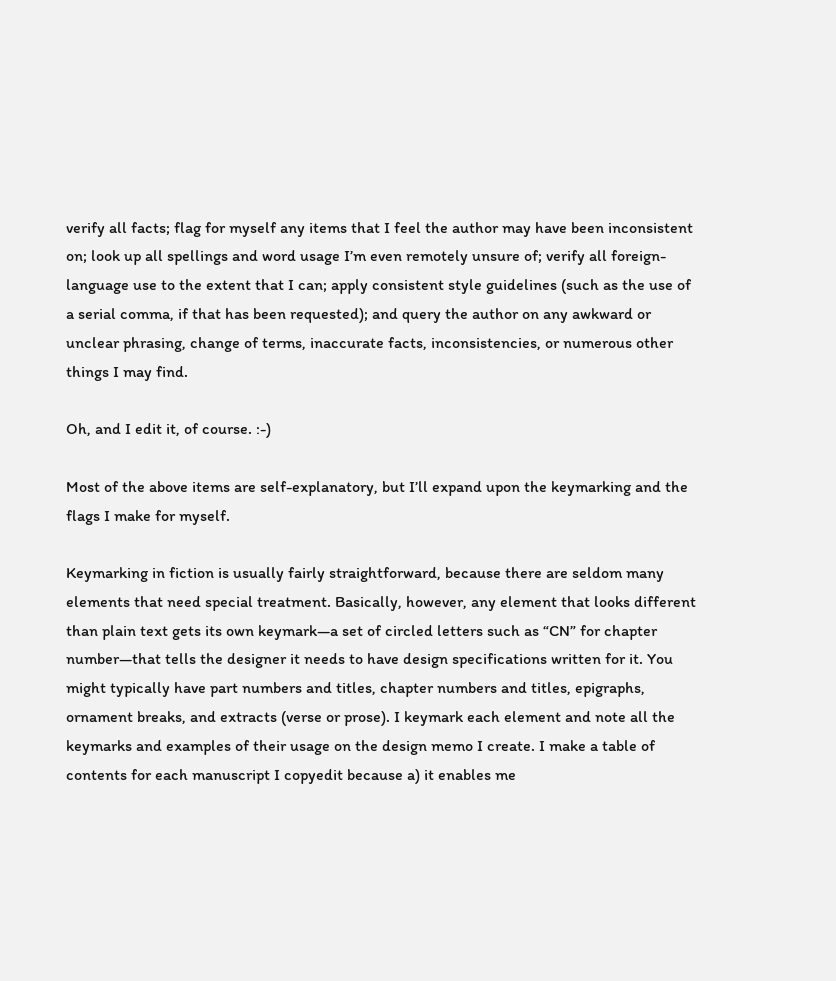verify all facts; flag for myself any items that I feel the author may have been inconsistent on; look up all spellings and word usage I’m even remotely unsure of; verify all foreign-language use to the extent that I can; apply consistent style guidelines (such as the use of a serial comma, if that has been requested); and query the author on any awkward or unclear phrasing, change of terms, inaccurate facts, inconsistencies, or numerous other things I may find.

Oh, and I edit it, of course. :-)

Most of the above items are self-explanatory, but I’ll expand upon the keymarking and the flags I make for myself.

Keymarking in fiction is usually fairly straightforward, because there are seldom many elements that need special treatment. Basically, however, any element that looks different than plain text gets its own keymark—a set of circled letters such as “CN” for chapter number—that tells the designer it needs to have design specifications written for it. You might typically have part numbers and titles, chapter numbers and titles, epigraphs, ornament breaks, and extracts (verse or prose). I keymark each element and note all the keymarks and examples of their usage on the design memo I create. I make a table of contents for each manuscript I copyedit because a) it enables me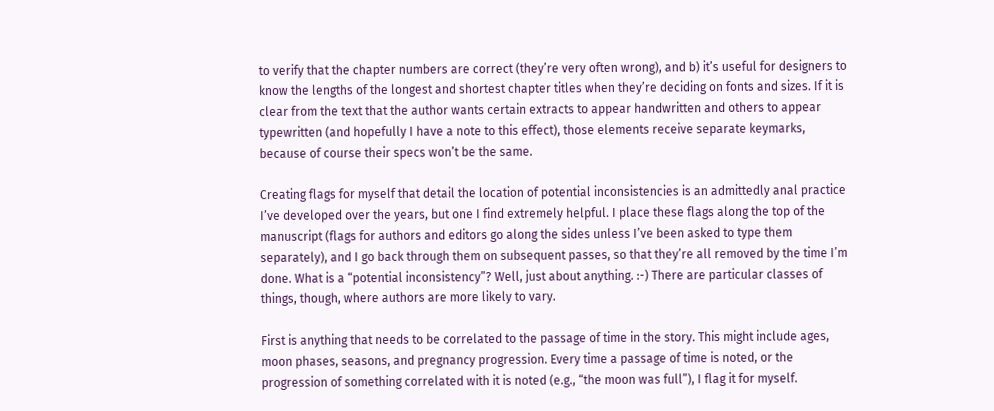to verify that the chapter numbers are correct (they’re very often wrong), and b) it’s useful for designers to know the lengths of the longest and shortest chapter titles when they’re deciding on fonts and sizes. If it is clear from the text that the author wants certain extracts to appear handwritten and others to appear typewritten (and hopefully I have a note to this effect), those elements receive separate keymarks, because of course their specs won’t be the same.

Creating flags for myself that detail the location of potential inconsistencies is an admittedly anal practice I’ve developed over the years, but one I find extremely helpful. I place these flags along the top of the manuscript (flags for authors and editors go along the sides unless I’ve been asked to type them separately), and I go back through them on subsequent passes, so that they’re all removed by the time I’m done. What is a “potential inconsistency”? Well, just about anything. :-) There are particular classes of things, though, where authors are more likely to vary.

First is anything that needs to be correlated to the passage of time in the story. This might include ages, moon phases, seasons, and pregnancy progression. Every time a passage of time is noted, or the progression of something correlated with it is noted (e.g., “the moon was full”), I flag it for myself.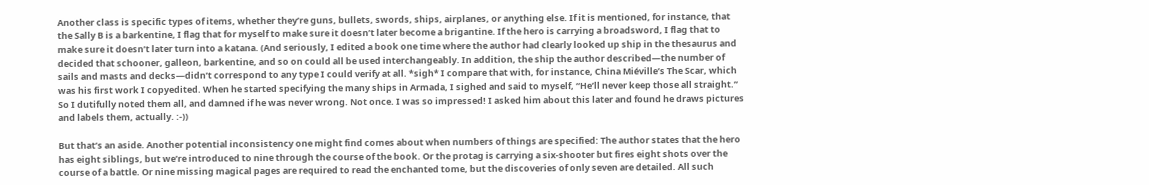Another class is specific types of items, whether they’re guns, bullets, swords, ships, airplanes, or anything else. If it is mentioned, for instance, that the Sally B is a barkentine, I flag that for myself to make sure it doesn’t later become a brigantine. If the hero is carrying a broadsword, I flag that to make sure it doesn’t later turn into a katana. (And seriously, I edited a book one time where the author had clearly looked up ship in the thesaurus and decided that schooner, galleon, barkentine, and so on could all be used interchangeably. In addition, the ship the author described—the number of sails and masts and decks—didn’t correspond to any type I could verify at all. *sigh* I compare that with, for instance, China Miéville’s The Scar, which was his first work I copyedited. When he started specifying the many ships in Armada, I sighed and said to myself, “He’ll never keep those all straight.” So I dutifully noted them all, and damned if he was never wrong. Not once. I was so impressed! I asked him about this later and found he draws pictures and labels them, actually. :-))

But that’s an aside. Another potential inconsistency one might find comes about when numbers of things are specified: The author states that the hero has eight siblings, but we’re introduced to nine through the course of the book. Or the protag is carrying a six-shooter but fires eight shots over the course of a battle. Or nine missing magical pages are required to read the enchanted tome, but the discoveries of only seven are detailed. All such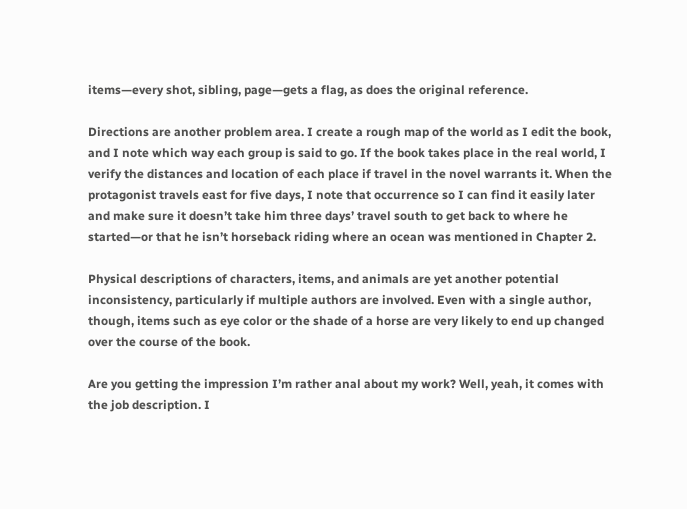items—every shot, sibling, page—gets a flag, as does the original reference.

Directions are another problem area. I create a rough map of the world as I edit the book, and I note which way each group is said to go. If the book takes place in the real world, I verify the distances and location of each place if travel in the novel warrants it. When the protagonist travels east for five days, I note that occurrence so I can find it easily later and make sure it doesn’t take him three days’ travel south to get back to where he started—or that he isn’t horseback riding where an ocean was mentioned in Chapter 2.

Physical descriptions of characters, items, and animals are yet another potential inconsistency, particularly if multiple authors are involved. Even with a single author, though, items such as eye color or the shade of a horse are very likely to end up changed over the course of the book.

Are you getting the impression I’m rather anal about my work? Well, yeah, it comes with the job description. I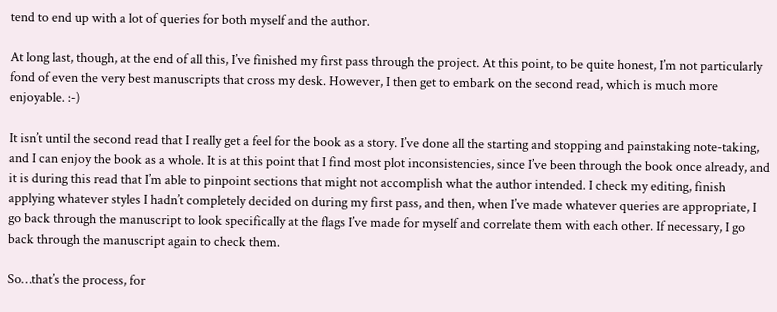tend to end up with a lot of queries for both myself and the author.

At long last, though, at the end of all this, I’ve finished my first pass through the project. At this point, to be quite honest, I’m not particularly fond of even the very best manuscripts that cross my desk. However, I then get to embark on the second read, which is much more enjoyable. :-)

It isn’t until the second read that I really get a feel for the book as a story. I’ve done all the starting and stopping and painstaking note-taking, and I can enjoy the book as a whole. It is at this point that I find most plot inconsistencies, since I’ve been through the book once already, and it is during this read that I’m able to pinpoint sections that might not accomplish what the author intended. I check my editing, finish applying whatever styles I hadn’t completely decided on during my first pass, and then, when I’ve made whatever queries are appropriate, I go back through the manuscript to look specifically at the flags I’ve made for myself and correlate them with each other. If necessary, I go back through the manuscript again to check them.

So…that’s the process, for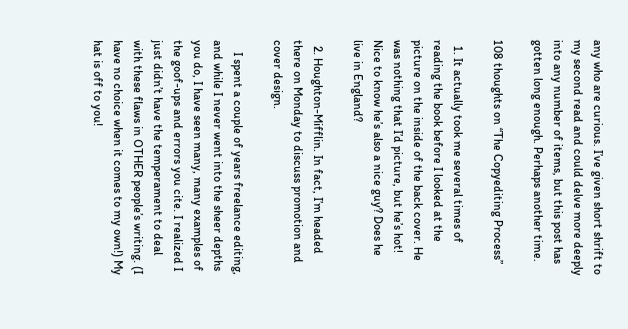any who are curious. I’ve given short shrift to my second read and could delve more deeply into any number of items, but this post has gotten long enough. Perhaps another time.

108 thoughts on “The Copyediting Process”

  1. It actually took me several times of reading the book before I looked at the picture on the inside of the back cover. He was nothing that I’d picture, but he’s hot! Nice to know he’s also a nice guy? Does he live in England?

  2. Houghton-Mifflin. In fact, I’m headed there on Monday to discuss promotion and cover design.

    I spent a couple of years freelance editing, and while I never went into the sheer depths you do, I have seen many, many examples of the goof-ups and errors you cite. I realized I just didn’t have the temperament to deal with these flaws in OTHER people’s writing. (I have no choice when it comes to my own!) My hat is off to you!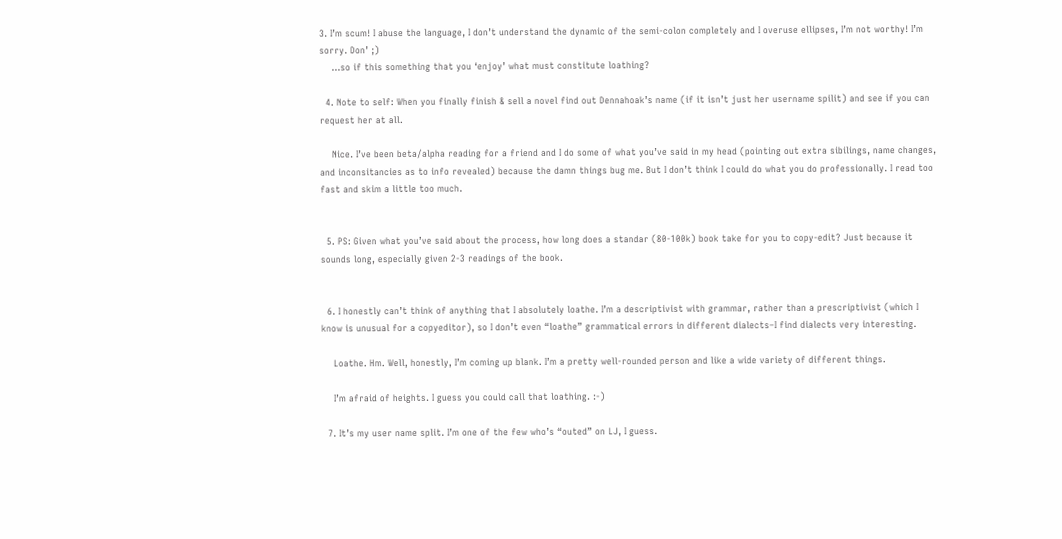3. I’m scum! I abuse the language, I don’t understand the dynamic of the semi-colon completely and I overuse ellipses, I’m not worthy! I’m sorry. Don’ ;)
    …so if this something that you ‘enjoy’ what must constitute loathing?

  4. Note to self: When you finally finish & sell a novel find out Dennahoak’s name (if it isn’t just her username spilit) and see if you can request her at all.

    Nice. I’ve been beta/alpha reading for a friend and I do some of what you’ve said in my head (pointing out extra sibilings, name changes, and inconsitancies as to info revealed) because the damn things bug me. But I don’t think I could do what you do professionally. I read too fast and skim a little too much.


  5. PS: Given what you’ve said about the process, how long does a standar (80-100k) book take for you to copy-edit? Just because it sounds long, especially given 2-3 readings of the book.


  6. I honestly can’t think of anything that I absolutely loathe. I’m a descriptivist with grammar, rather than a prescriptivist (which I know is unusual for a copyeditor), so I don’t even “loathe” grammatical errors in different dialects–I find dialects very interesting.

    Loathe. Hm. Well, honestly, I’m coming up blank. I’m a pretty well-rounded person and like a wide variety of different things.

    I’m afraid of heights. I guess you could call that loathing. :-)

  7. It’s my user name split. I’m one of the few who’s “outed” on LJ, I guess.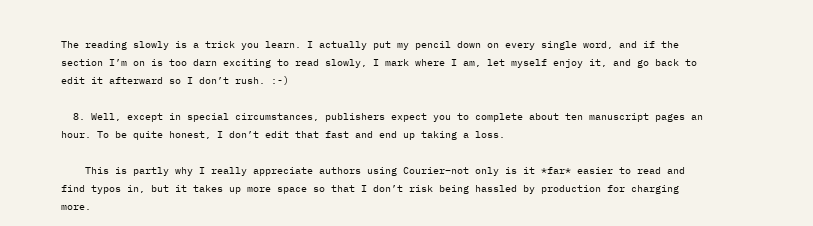The reading slowly is a trick you learn. I actually put my pencil down on every single word, and if the section I’m on is too darn exciting to read slowly, I mark where I am, let myself enjoy it, and go back to edit it afterward so I don’t rush. :-)

  8. Well, except in special circumstances, publishers expect you to complete about ten manuscript pages an hour. To be quite honest, I don’t edit that fast and end up taking a loss.

    This is partly why I really appreciate authors using Courier–not only is it *far* easier to read and find typos in, but it takes up more space so that I don’t risk being hassled by production for charging more.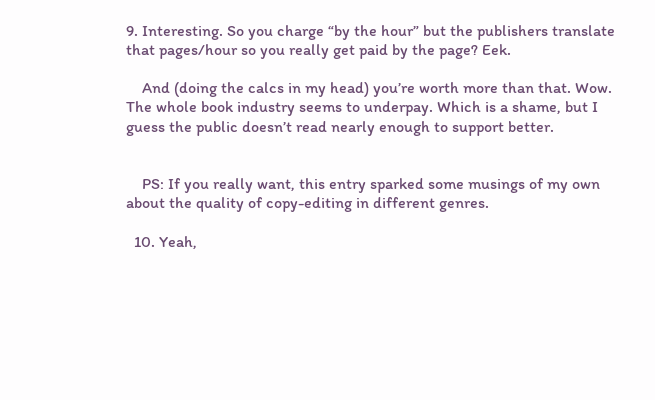9. Interesting. So you charge “by the hour” but the publishers translate that pages/hour so you really get paid by the page? Eek.

    And (doing the calcs in my head) you’re worth more than that. Wow. The whole book industry seems to underpay. Which is a shame, but I guess the public doesn’t read nearly enough to support better.


    PS: If you really want, this entry sparked some musings of my own about the quality of copy-editing in different genres.

  10. Yeah,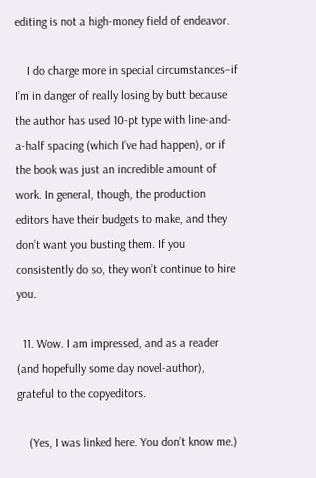editing is not a high-money field of endeavor.

    I do charge more in special circumstances–if I’m in danger of really losing by butt because the author has used 10-pt type with line-and-a-half spacing (which I’ve had happen), or if the book was just an incredible amount of work. In general, though, the production editors have their budgets to make, and they don’t want you busting them. If you consistently do so, they won’t continue to hire you.

  11. Wow. I am impressed, and as a reader (and hopefully some day novel-author), grateful to the copyeditors.

    (Yes, I was linked here. You don’t know me.)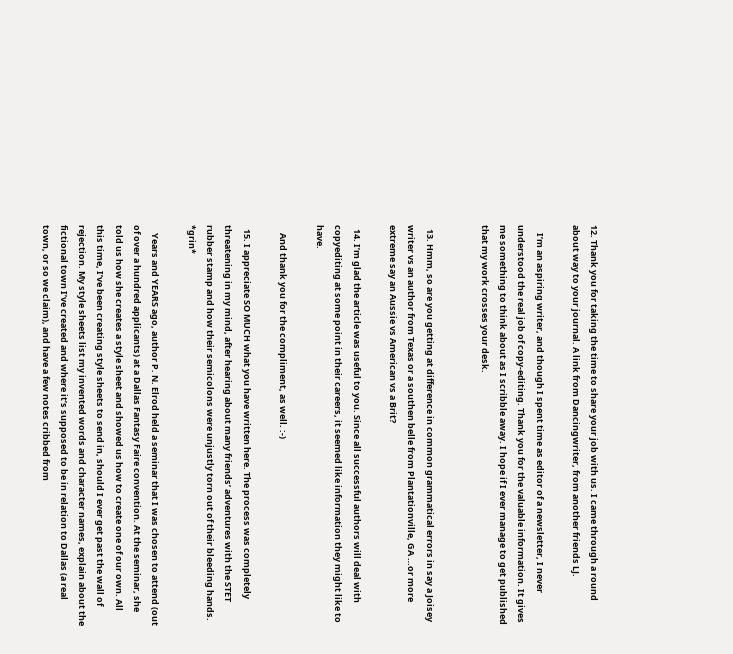12. Thank you for taking the time to share your job with us. I came through a round about way to your journal. A link from Dancingwriter, from another friends LJ.

    I’m an aspiring writer, and though I spent time as editor of a newsletter, I never understood the real job of copy-editing. Thank you for the valuable information. It gives me something to think about as I scribble away. I hope if I ever manage to get published that my work crosses your desk.


  13. Hmm, so are you getting at difference in common grammatical errors in say a Joisey writer vs an author from Texas or a southen belle from Plantationville, GA …or more extreme say an Aussie vs American vs a Brit?

  14. I’m glad the article was useful to you. Since all successful authors will deal with copyediting at some point in their careers, it seemed like information they might like to have.

    And thank you for the compliment, as well. :-)

  15. I appreciate SO MUCH what you have written here. The process was completely threatening in my mind, after hearing about many friends’ adventures with the STET rubber stamp and how their semicolons were unjustly torn out of their bleeding hands. *grin*

    Years and YEARS ago, author P. N. Elrod held a seminar that I was chosen to attend (out of over a hundred applicants) at a Dallas Fantasy Faire convention. At the seminar, she told us how she creates a style sheet and showed us how to create one of our own. All this time, I’ve been creating style sheets to send in, should I ever get past the wall of rejection. My style sheets list my invented words and character names, explain about the fictional town I’ve created and where it’s supposed to be in relation to Dallas (a real town, or so we claim), and have a few notes cribbed from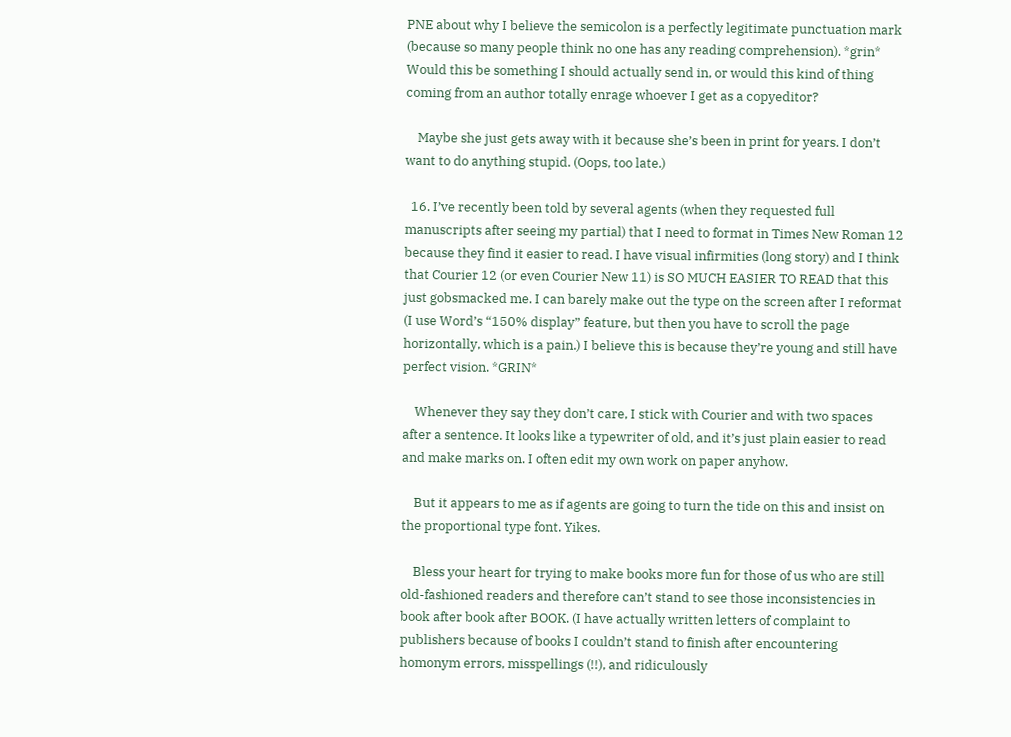PNE about why I believe the semicolon is a perfectly legitimate punctuation mark (because so many people think no one has any reading comprehension). *grin* Would this be something I should actually send in, or would this kind of thing coming from an author totally enrage whoever I get as a copyeditor?

    Maybe she just gets away with it because she’s been in print for years. I don’t want to do anything stupid. (Oops, too late.)

  16. I’ve recently been told by several agents (when they requested full manuscripts after seeing my partial) that I need to format in Times New Roman 12 because they find it easier to read. I have visual infirmities (long story) and I think that Courier 12 (or even Courier New 11) is SO MUCH EASIER TO READ that this just gobsmacked me. I can barely make out the type on the screen after I reformat (I use Word’s “150% display” feature, but then you have to scroll the page horizontally, which is a pain.) I believe this is because they’re young and still have perfect vision. *GRIN*

    Whenever they say they don’t care, I stick with Courier and with two spaces after a sentence. It looks like a typewriter of old, and it’s just plain easier to read and make marks on. I often edit my own work on paper anyhow.

    But it appears to me as if agents are going to turn the tide on this and insist on the proportional type font. Yikes.

    Bless your heart for trying to make books more fun for those of us who are still old-fashioned readers and therefore can’t stand to see those inconsistencies in book after book after BOOK. (I have actually written letters of complaint to publishers because of books I couldn’t stand to finish after encountering homonym errors, misspellings (!!), and ridiculously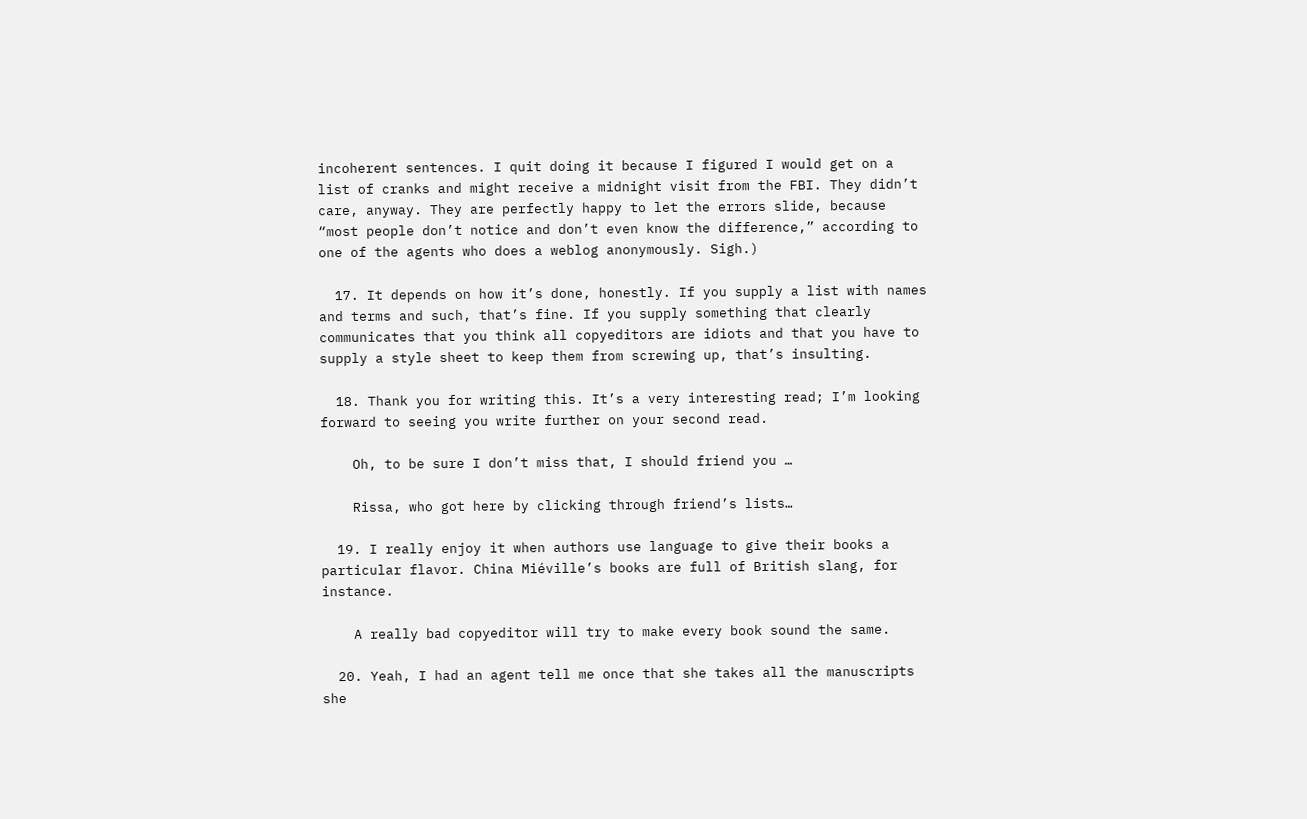incoherent sentences. I quit doing it because I figured I would get on a list of cranks and might receive a midnight visit from the FBI. They didn’t care, anyway. They are perfectly happy to let the errors slide, because “most people don’t notice and don’t even know the difference,” according to one of the agents who does a weblog anonymously. Sigh.)

  17. It depends on how it’s done, honestly. If you supply a list with names and terms and such, that’s fine. If you supply something that clearly communicates that you think all copyeditors are idiots and that you have to supply a style sheet to keep them from screwing up, that’s insulting.

  18. Thank you for writing this. It’s a very interesting read; I’m looking forward to seeing you write further on your second read.

    Oh, to be sure I don’t miss that, I should friend you …

    Rissa, who got here by clicking through friend’s lists…

  19. I really enjoy it when authors use language to give their books a particular flavor. China Miéville’s books are full of British slang, for instance.

    A really bad copyeditor will try to make every book sound the same.

  20. Yeah, I had an agent tell me once that she takes all the manuscripts she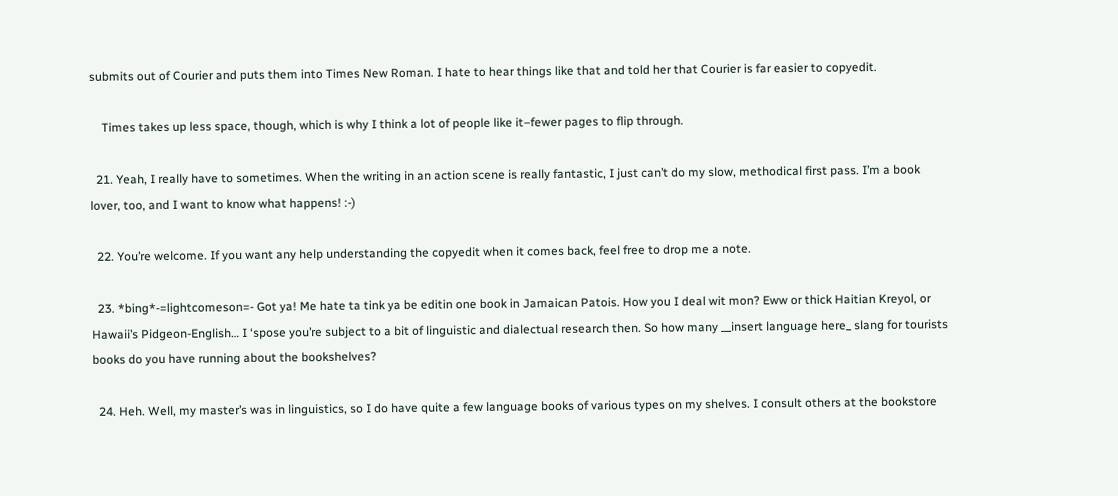submits out of Courier and puts them into Times New Roman. I hate to hear things like that and told her that Courier is far easier to copyedit.

    Times takes up less space, though, which is why I think a lot of people like it–fewer pages to flip through.

  21. Yeah, I really have to sometimes. When the writing in an action scene is really fantastic, I just can’t do my slow, methodical first pass. I’m a book lover, too, and I want to know what happens! :-)

  22. You’re welcome. If you want any help understanding the copyedit when it comes back, feel free to drop me a note.

  23. *bing*-=lightcomeson=- Got ya! Me hate ta tink ya be editin one book in Jamaican Patois. How you I deal wit mon? Eww or thick Haitian Kreyol, or Hawaii’s Pidgeon-English… I ‘spose you’re subject to a bit of linguistic and dialectual research then. So how many __insert language here_ slang for tourists books do you have running about the bookshelves?

  24. Heh. Well, my master’s was in linguistics, so I do have quite a few language books of various types on my shelves. I consult others at the bookstore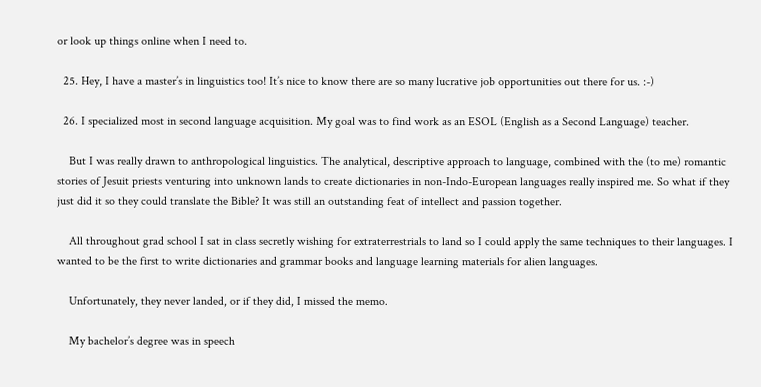or look up things online when I need to.

  25. Hey, I have a master’s in linguistics too! It’s nice to know there are so many lucrative job opportunities out there for us. :-)

  26. I specialized most in second language acquisition. My goal was to find work as an ESOL (English as a Second Language) teacher.

    But I was really drawn to anthropological linguistics. The analytical, descriptive approach to language, combined with the (to me) romantic stories of Jesuit priests venturing into unknown lands to create dictionaries in non-Indo-European languages really inspired me. So what if they just did it so they could translate the Bible? It was still an outstanding feat of intellect and passion together.

    All throughout grad school I sat in class secretly wishing for extraterrestrials to land so I could apply the same techniques to their languages. I wanted to be the first to write dictionaries and grammar books and language learning materials for alien languages.

    Unfortunately, they never landed, or if they did, I missed the memo.

    My bachelor’s degree was in speech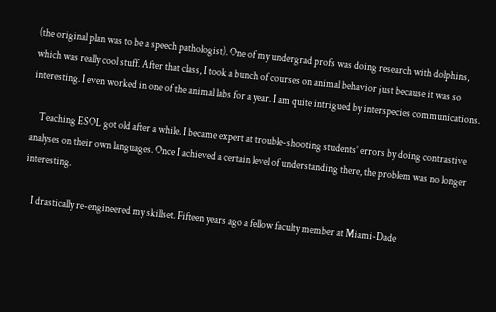(the original plan was to be a speech pathologist). One of my undergrad profs was doing research with dolphins, which was really cool stuff. After that class, I took a bunch of courses on animal behavior just because it was so interesting. I even worked in one of the animal labs for a year. I am quite intrigued by interspecies communications.

    Teaching ESOL got old after a while. I became expert at trouble-shooting students’ errors by doing contrastive analyses on their own languages. Once I achieved a certain level of understanding there, the problem was no longer interesting.

    I drastically re-engineered my skillset. Fifteen years ago a fellow faculty member at Miami-Dade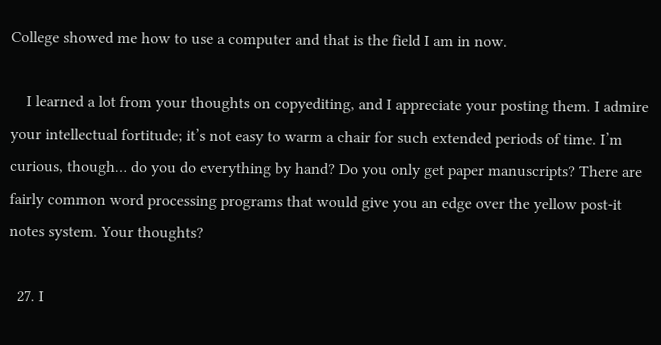College showed me how to use a computer and that is the field I am in now.

    I learned a lot from your thoughts on copyediting, and I appreciate your posting them. I admire your intellectual fortitude; it’s not easy to warm a chair for such extended periods of time. I’m curious, though… do you do everything by hand? Do you only get paper manuscripts? There are fairly common word processing programs that would give you an edge over the yellow post-it notes system. Your thoughts?

  27. I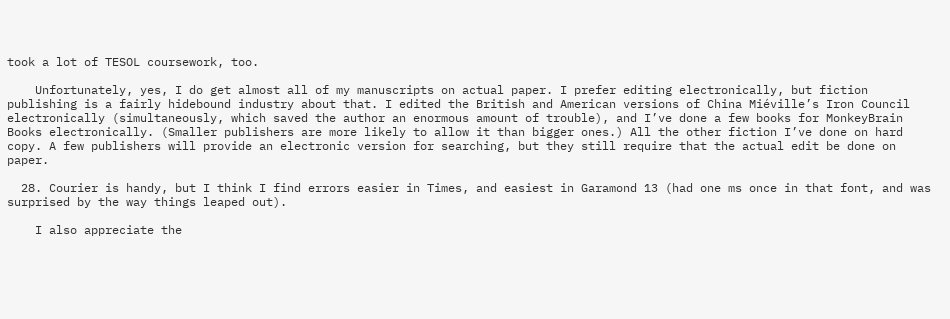took a lot of TESOL coursework, too.

    Unfortunately, yes, I do get almost all of my manuscripts on actual paper. I prefer editing electronically, but fiction publishing is a fairly hidebound industry about that. I edited the British and American versions of China Miéville’s Iron Council electronically (simultaneously, which saved the author an enormous amount of trouble), and I’ve done a few books for MonkeyBrain Books electronically. (Smaller publishers are more likely to allow it than bigger ones.) All the other fiction I’ve done on hard copy. A few publishers will provide an electronic version for searching, but they still require that the actual edit be done on paper.

  28. Courier is handy, but I think I find errors easier in Times, and easiest in Garamond 13 (had one ms once in that font, and was surprised by the way things leaped out).

    I also appreciate the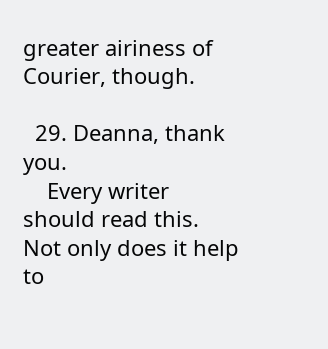greater airiness of Courier, though.

  29. Deanna, thank you.
    Every writer should read this. Not only does it help to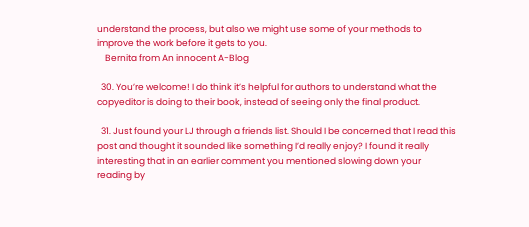understand the process, but also we might use some of your methods to improve the work before it gets to you.
    Bernita from An innocent A-Blog

  30. You’re welcome! I do think it’s helpful for authors to understand what the copyeditor is doing to their book, instead of seeing only the final product.

  31. Just found your LJ through a friends list. Should I be concerned that I read this post and thought it sounded like something I’d really enjoy? I found it really interesting that in an earlier comment you mentioned slowing down your reading by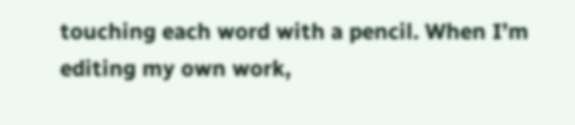touching each word with a pencil. When I’m editing my own work,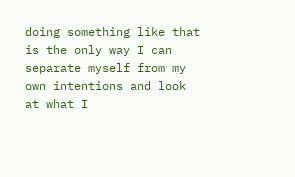doing something like that is the only way I can separate myself from my own intentions and look at what I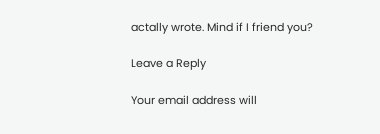actally wrote. Mind if I friend you?

Leave a Reply

Your email address will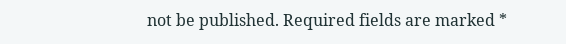not be published. Required fields are marked *